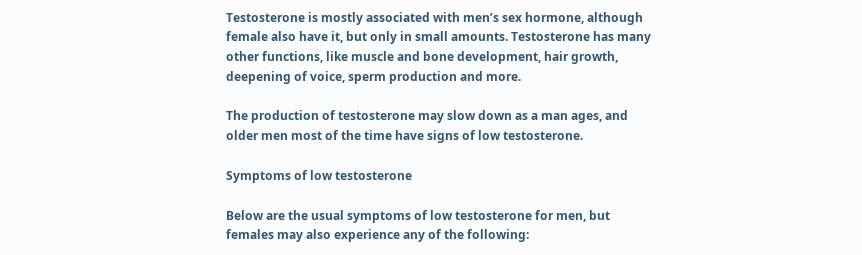Testosterone is mostly associated with men’s sex hormone, although female also have it, but only in small amounts. Testosterone has many other functions, like muscle and bone development, hair growth, deepening of voice, sperm production and more.

The production of testosterone may slow down as a man ages, and older men most of the time have signs of low testosterone.

Symptoms of low testosterone

Below are the usual symptoms of low testosterone for men, but females may also experience any of the following: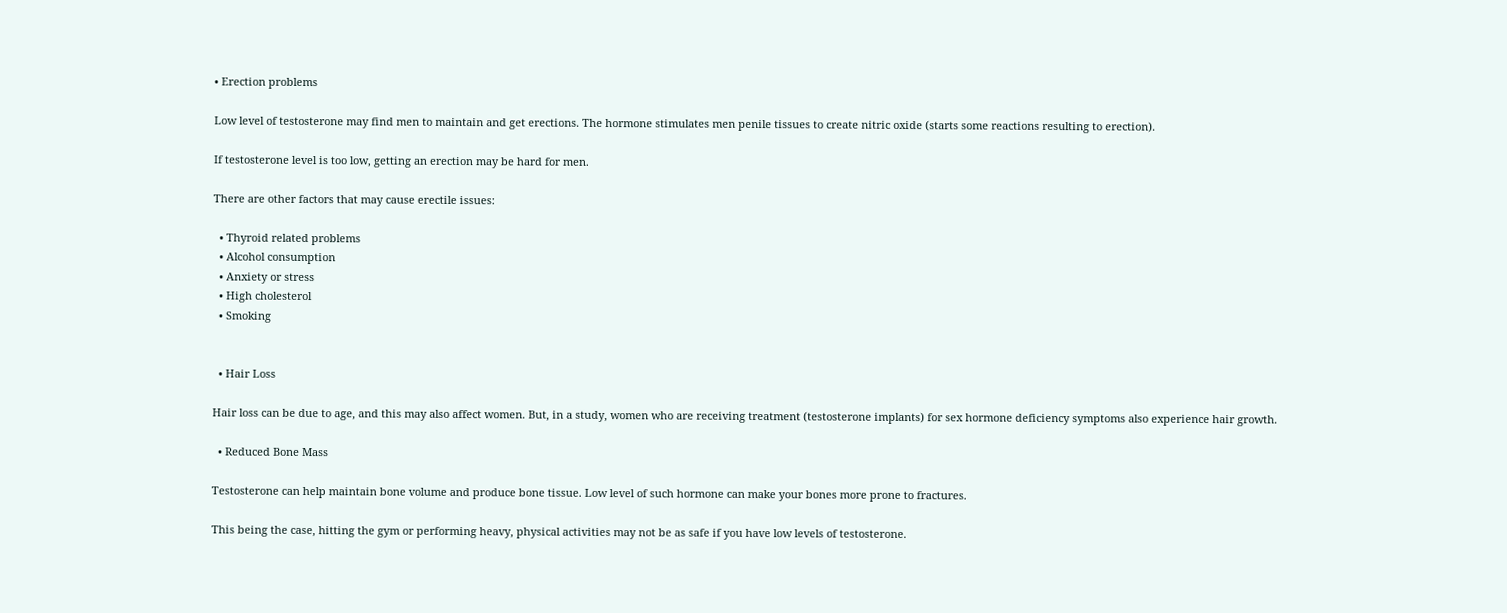• Erection problems

Low level of testosterone may find men to maintain and get erections. The hormone stimulates men penile tissues to create nitric oxide (starts some reactions resulting to erection).

If testosterone level is too low, getting an erection may be hard for men.

There are other factors that may cause erectile issues:

  • Thyroid related problems
  • Alcohol consumption
  • Anxiety or stress
  • High cholesterol
  • Smoking


  • Hair Loss

Hair loss can be due to age, and this may also affect women. But, in a study, women who are receiving treatment (testosterone implants) for sex hormone deficiency symptoms also experience hair growth.

  • Reduced Bone Mass

Testosterone can help maintain bone volume and produce bone tissue. Low level of such hormone can make your bones more prone to fractures.

This being the case, hitting the gym or performing heavy, physical activities may not be as safe if you have low levels of testosterone.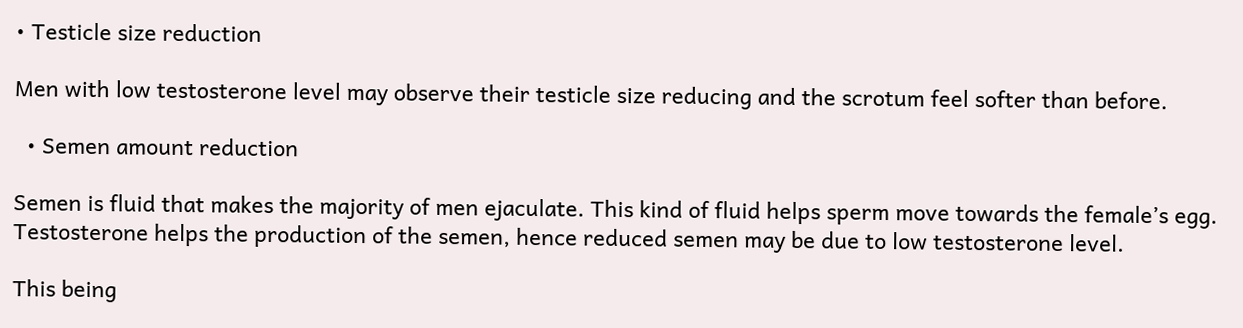• Testicle size reduction

Men with low testosterone level may observe their testicle size reducing and the scrotum feel softer than before.

  • Semen amount reduction

Semen is fluid that makes the majority of men ejaculate. This kind of fluid helps sperm move towards the female’s egg. Testosterone helps the production of the semen, hence reduced semen may be due to low testosterone level.

This being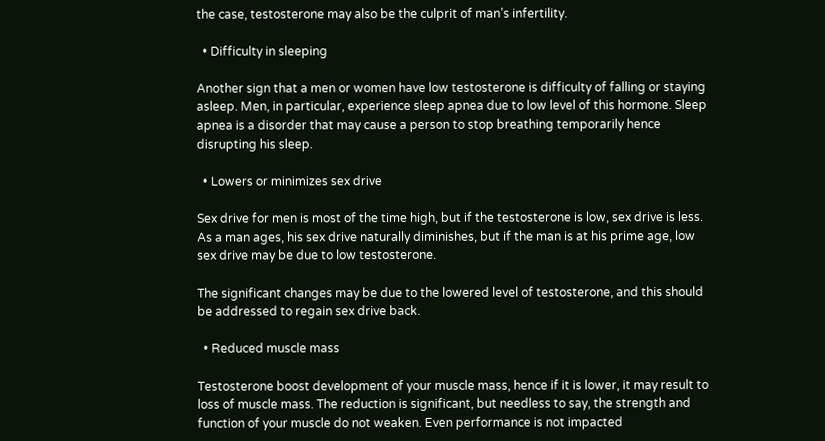the case, testosterone may also be the culprit of man’s infertility.

  • Difficulty in sleeping

Another sign that a men or women have low testosterone is difficulty of falling or staying asleep. Men, in particular, experience sleep apnea due to low level of this hormone. Sleep apnea is a disorder that may cause a person to stop breathing temporarily hence disrupting his sleep.

  • Lowers or minimizes sex drive

Sex drive for men is most of the time high, but if the testosterone is low, sex drive is less. As a man ages, his sex drive naturally diminishes, but if the man is at his prime age, low sex drive may be due to low testosterone.

The significant changes may be due to the lowered level of testosterone, and this should be addressed to regain sex drive back.

  • Reduced muscle mass

Testosterone boost development of your muscle mass, hence if it is lower, it may result to loss of muscle mass. The reduction is significant, but needless to say, the strength and function of your muscle do not weaken. Even performance is not impacted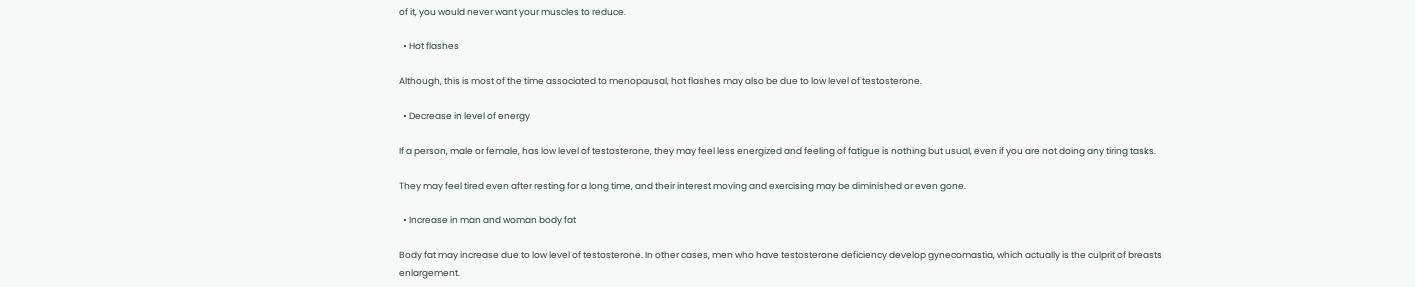of it, you would never want your muscles to reduce.

  • Hot flashes

Although, this is most of the time associated to menopausal, hot flashes may also be due to low level of testosterone.

  • Decrease in level of energy

If a person, male or female, has low level of testosterone, they may feel less energized and feeling of fatigue is nothing but usual, even if you are not doing any tiring tasks.

They may feel tired even after resting for a long time, and their interest moving and exercising may be diminished or even gone.

  • Increase in man and woman body fat

Body fat may increase due to low level of testosterone. In other cases, men who have testosterone deficiency develop gynecomastia, which actually is the culprit of breasts enlargement.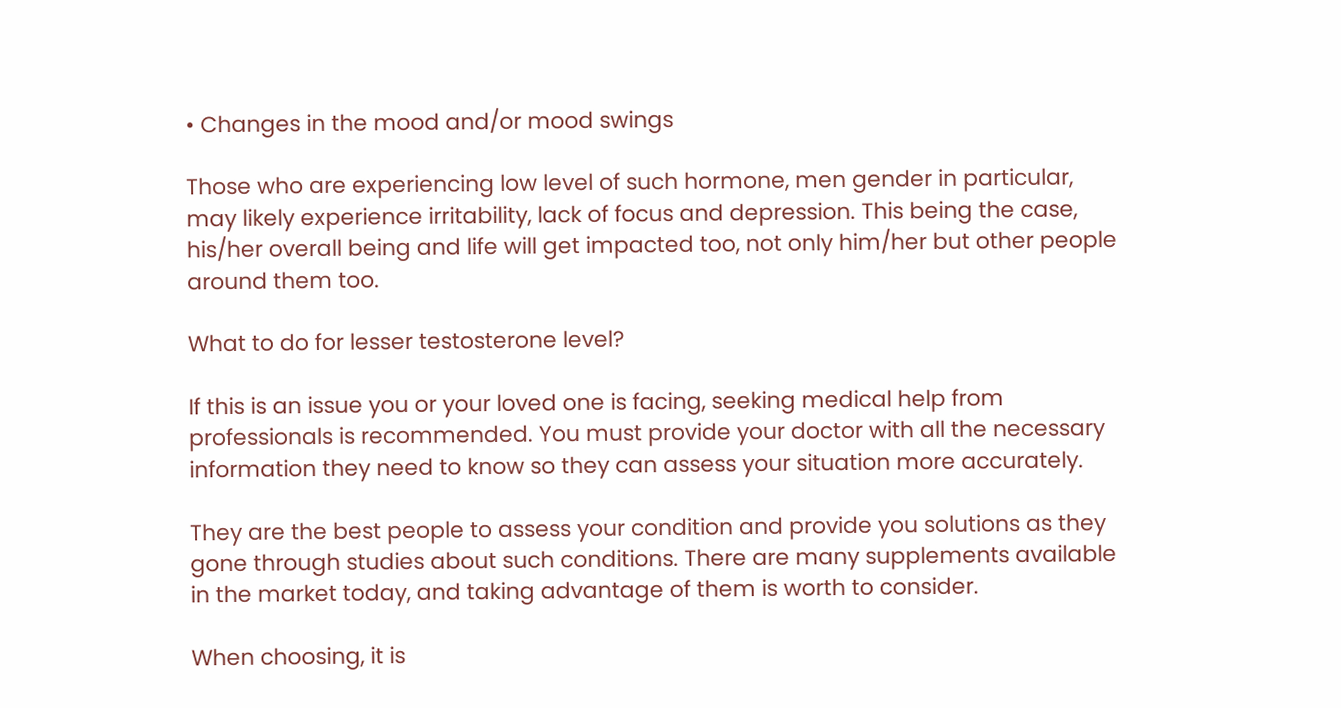• Changes in the mood and/or mood swings

Those who are experiencing low level of such hormone, men gender in particular, may likely experience irritability, lack of focus and depression. This being the case, his/her overall being and life will get impacted too, not only him/her but other people around them too.

What to do for lesser testosterone level?

If this is an issue you or your loved one is facing, seeking medical help from professionals is recommended. You must provide your doctor with all the necessary information they need to know so they can assess your situation more accurately.

They are the best people to assess your condition and provide you solutions as they gone through studies about such conditions. There are many supplements available in the market today, and taking advantage of them is worth to consider.

When choosing, it is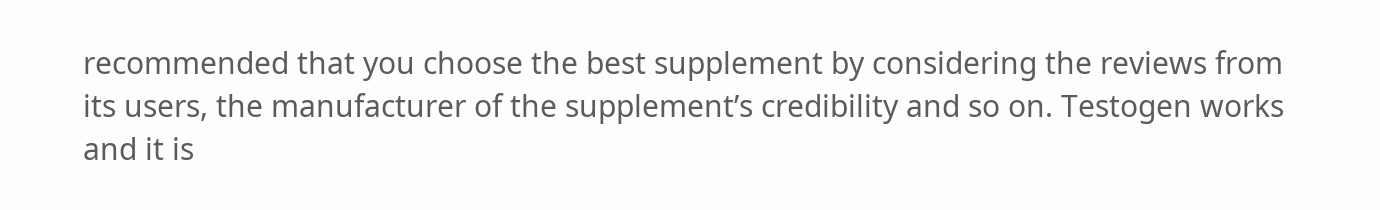recommended that you choose the best supplement by considering the reviews from its users, the manufacturer of the supplement’s credibility and so on. Testogen works and it is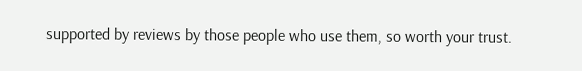supported by reviews by those people who use them, so worth your trust.